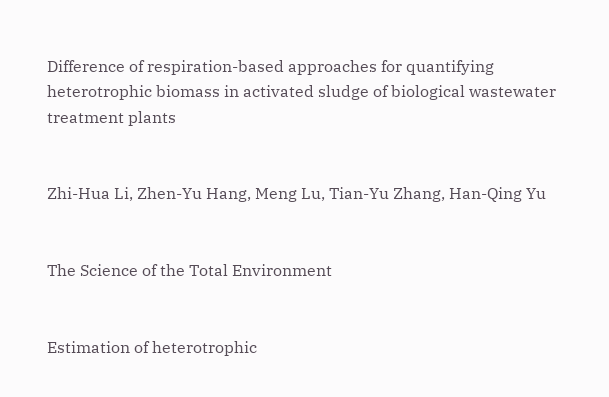Difference of respiration-based approaches for quantifying heterotrophic biomass in activated sludge of biological wastewater treatment plants


Zhi-Hua Li, Zhen-Yu Hang, Meng Lu, Tian-Yu Zhang, Han-Qing Yu


The Science of the Total Environment


Estimation of heterotrophic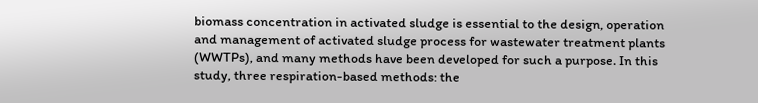biomass concentration in activated sludge is essential to the design, operation and management of activated sludge process for wastewater treatment plants (WWTPs), and many methods have been developed for such a purpose. In this study, three respiration-based methods: the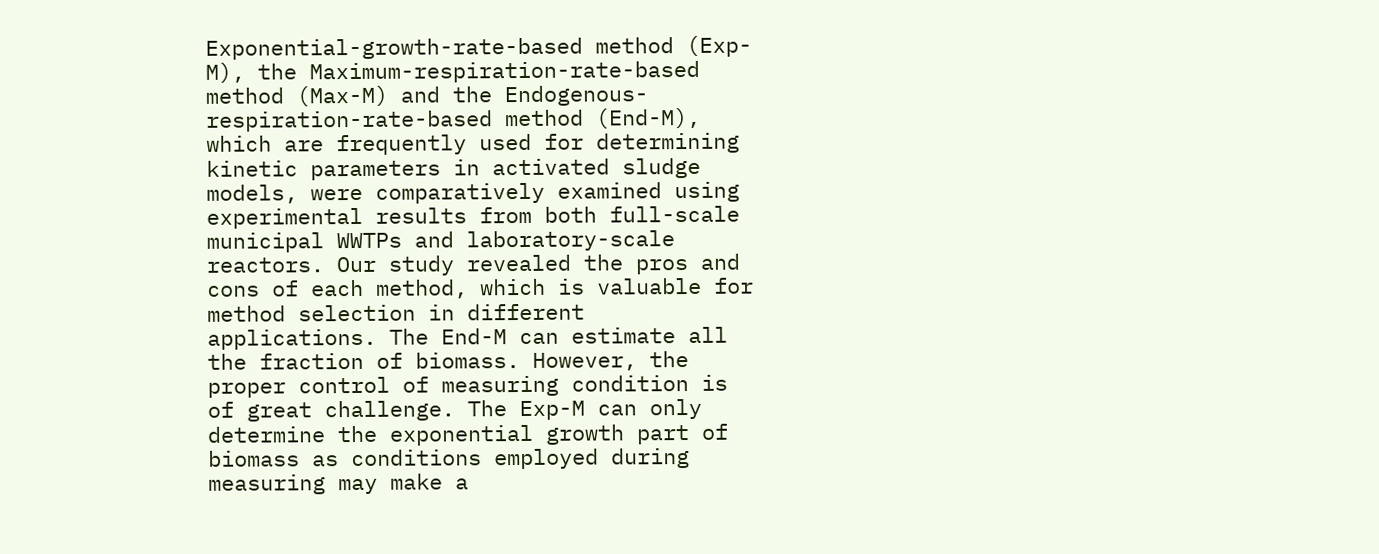Exponential-growth-rate-based method (Exp-M), the Maximum-respiration-rate-based method (Max-M) and the Endogenous-respiration-rate-based method (End-M), which are frequently used for determining kinetic parameters in activated sludge models, were comparatively examined using experimental results from both full-scale municipal WWTPs and laboratory-scale reactors. Our study revealed the pros and cons of each method, which is valuable for method selection in different applications. The End-M can estimate all the fraction of biomass. However, the proper control of measuring condition is of great challenge. The Exp-M can only determine the exponential growth part of biomass as conditions employed during measuring may make a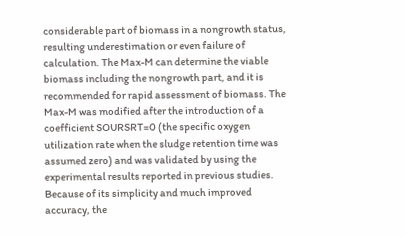considerable part of biomass in a nongrowth status, resulting underestimation or even failure of calculation. The Max-M can determine the viable biomass including the nongrowth part, and it is recommended for rapid assessment of biomass. The Max-M was modified after the introduction of a coefficient SOURSRT=0 (the specific oxygen utilization rate when the sludge retention time was assumed zero) and was validated by using the experimental results reported in previous studies. Because of its simplicity and much improved accuracy, the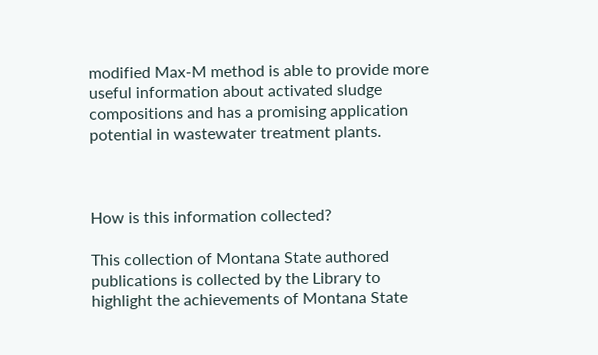modified Max-M method is able to provide more useful information about activated sludge compositions and has a promising application potential in wastewater treatment plants.



How is this information collected?

This collection of Montana State authored publications is collected by the Library to highlight the achievements of Montana State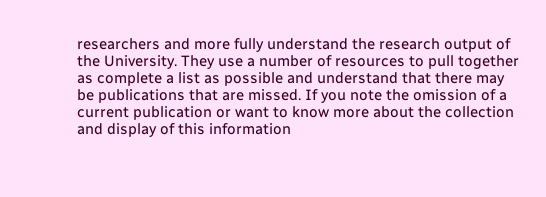researchers and more fully understand the research output of the University. They use a number of resources to pull together as complete a list as possible and understand that there may be publications that are missed. If you note the omission of a current publication or want to know more about the collection and display of this information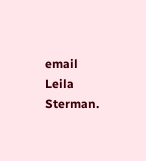email Leila Sterman.